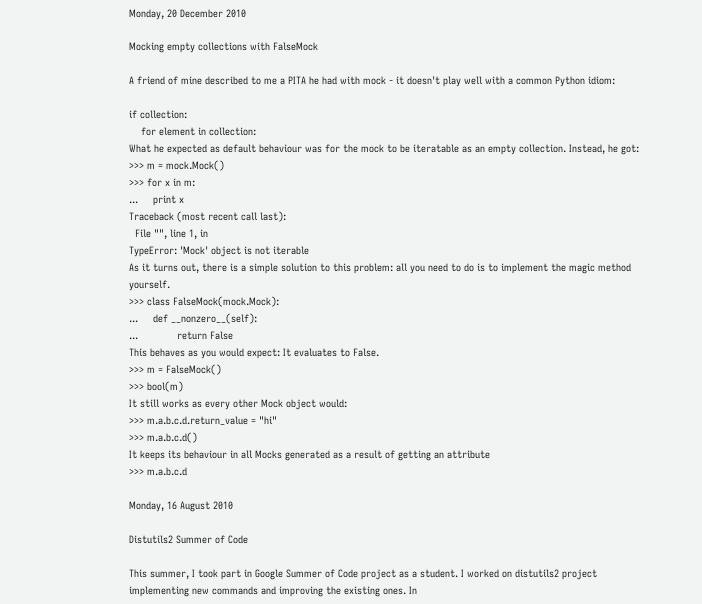Monday, 20 December 2010

Mocking empty collections with FalseMock

A friend of mine described to me a PITA he had with mock - it doesn't play well with a common Python idiom:

if collection:
    for element in collection:
What he expected as default behaviour was for the mock to be iteratable as an empty collection. Instead, he got:
>>> m = mock.Mock()
>>> for x in m:
...     print x
Traceback (most recent call last):
  File "", line 1, in
TypeError: 'Mock' object is not iterable
As it turns out, there is a simple solution to this problem: all you need to do is to implement the magic method yourself.
>>> class FalseMock(mock.Mock):
...     def __nonzero__(self):
...             return False
This behaves as you would expect: It evaluates to False.
>>> m = FalseMock()
>>> bool(m)
It still works as every other Mock object would:
>>> m.a.b.c.d.return_value = "hi"
>>> m.a.b.c.d()
It keeps its behaviour in all Mocks generated as a result of getting an attribute
>>> m.a.b.c.d

Monday, 16 August 2010

Distutils2 Summer of Code

This summer, I took part in Google Summer of Code project as a student. I worked on distutils2 project implementing new commands and improving the existing ones. In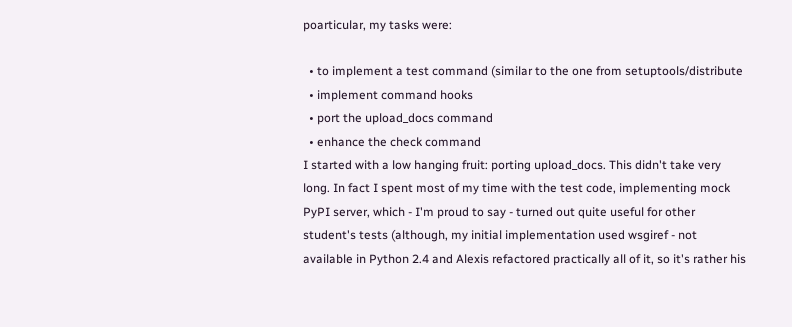poarticular, my tasks were:

  • to implement a test command (similar to the one from setuptools/distribute
  • implement command hooks
  • port the upload_docs command
  • enhance the check command
I started with a low hanging fruit: porting upload_docs. This didn't take very long. In fact I spent most of my time with the test code, implementing mock PyPI server, which - I'm proud to say - turned out quite useful for other student's tests (although, my initial implementation used wsgiref - not available in Python 2.4 and Alexis refactored practically all of it, so it's rather his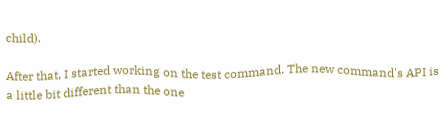child).

After that, I started working on the test command. The new command's API is a little bit different than the one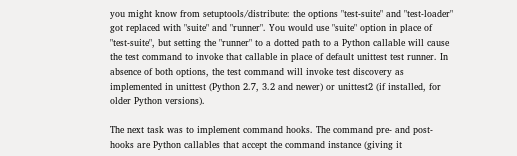you might know from setuptools/distribute: the options "test-suite" and "test-loader" got replaced with "suite" and "runner". You would use "suite" option in place of "test-suite", but setting the "runner" to a dotted path to a Python callable will cause the test command to invoke that callable in place of default unittest test runner. In absence of both options, the test command will invoke test discovery as implemented in unittest (Python 2.7, 3.2 and newer) or unittest2 (if installed, for older Python versions).

The next task was to implement command hooks. The command pre- and post-hooks are Python callables that accept the command instance (giving it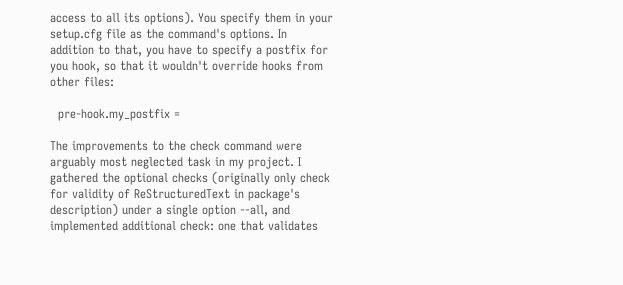access to all its options). You specify them in your setup.cfg file as the command's options. In addition to that, you have to specify a postfix for you hook, so that it wouldn't override hooks from other files:

  pre-hook.my_postfix =

The improvements to the check command were arguably most neglected task in my project. I gathered the optional checks (originally only check for validity of ReStructuredText in package's description) under a single option --all, and implemented additional check: one that validates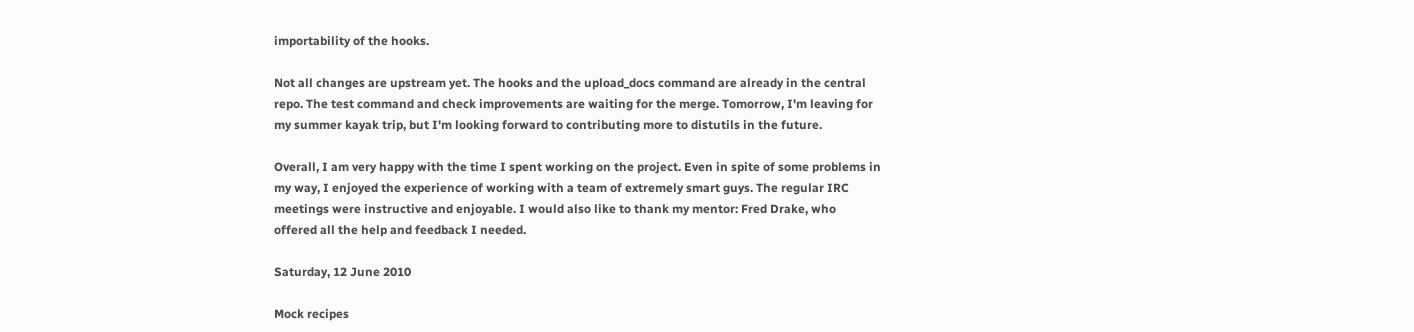importability of the hooks.

Not all changes are upstream yet. The hooks and the upload_docs command are already in the central repo. The test command and check improvements are waiting for the merge. Tomorrow, I'm leaving for my summer kayak trip, but I'm looking forward to contributing more to distutils in the future.

Overall, I am very happy with the time I spent working on the project. Even in spite of some problems in my way, I enjoyed the experience of working with a team of extremely smart guys. The regular IRC meetings were instructive and enjoyable. I would also like to thank my mentor: Fred Drake, who offered all the help and feedback I needed.

Saturday, 12 June 2010

Mock recipes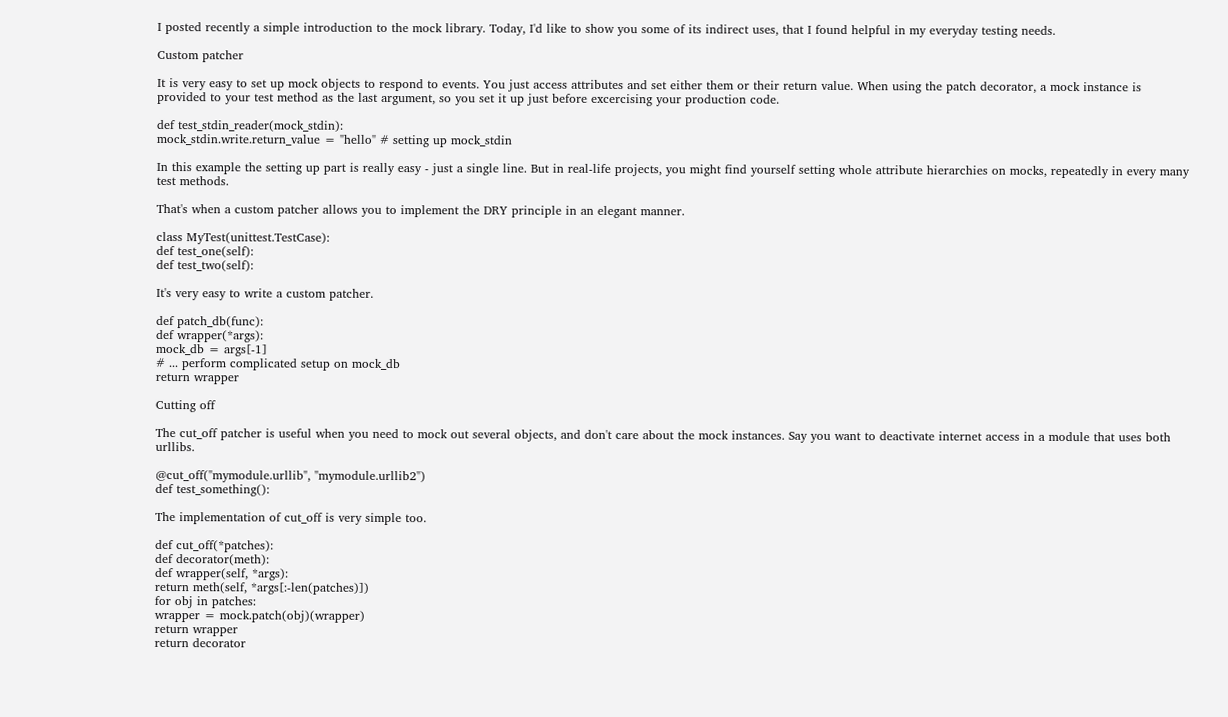I posted recently a simple introduction to the mock library. Today, I'd like to show you some of its indirect uses, that I found helpful in my everyday testing needs.

Custom patcher

It is very easy to set up mock objects to respond to events. You just access attributes and set either them or their return value. When using the patch decorator, a mock instance is provided to your test method as the last argument, so you set it up just before excercising your production code.

def test_stdin_reader(mock_stdin):
mock_stdin.write.return_value = "hello" # setting up mock_stdin

In this example the setting up part is really easy - just a single line. But in real-life projects, you might find yourself setting whole attribute hierarchies on mocks, repeatedly in every many test methods.

That's when a custom patcher allows you to implement the DRY principle in an elegant manner.

class MyTest(unittest.TestCase):
def test_one(self):
def test_two(self):

It's very easy to write a custom patcher.

def patch_db(func):
def wrapper(*args):
mock_db = args[-1]
# ... perform complicated setup on mock_db
return wrapper

Cutting off

The cut_off patcher is useful when you need to mock out several objects, and don't care about the mock instances. Say you want to deactivate internet access in a module that uses both urllibs.

@cut_off("mymodule.urllib", "mymodule.urllib2")
def test_something():

The implementation of cut_off is very simple too.

def cut_off(*patches):
def decorator(meth):
def wrapper(self, *args):
return meth(self, *args[:-len(patches)])
for obj in patches:
wrapper = mock.patch(obj)(wrapper)
return wrapper
return decorator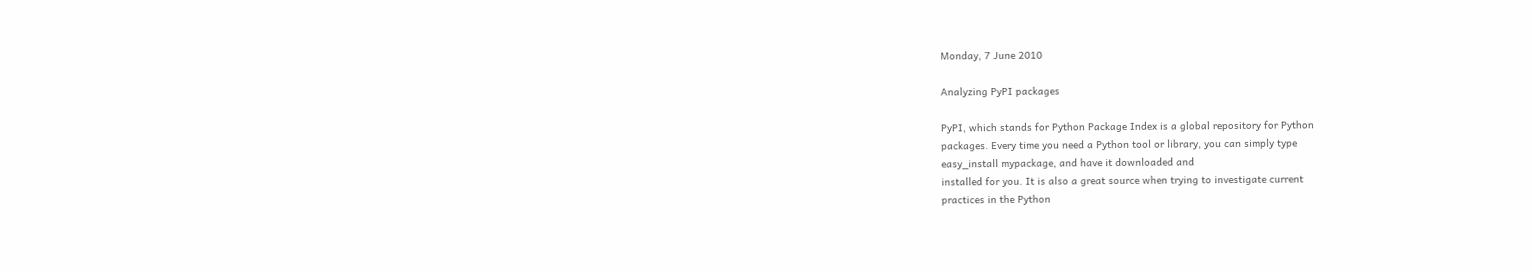Monday, 7 June 2010

Analyzing PyPI packages

PyPI, which stands for Python Package Index is a global repository for Python
packages. Every time you need a Python tool or library, you can simply type
easy_install mypackage, and have it downloaded and
installed for you. It is also a great source when trying to investigate current
practices in the Python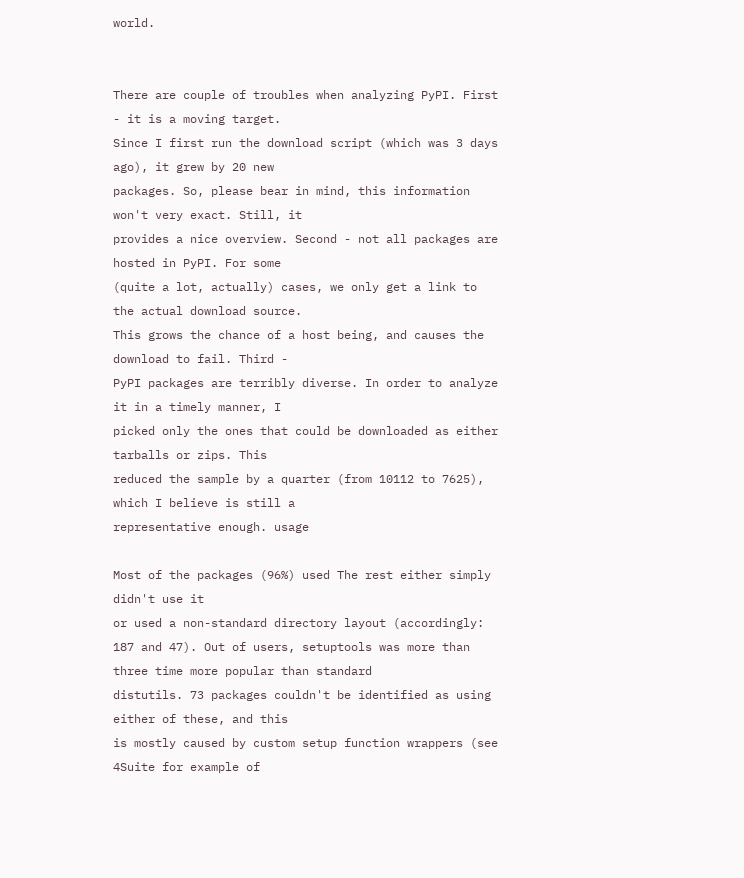world.


There are couple of troubles when analyzing PyPI. First - it is a moving target.
Since I first run the download script (which was 3 days ago), it grew by 20 new
packages. So, please bear in mind, this information won't very exact. Still, it
provides a nice overview. Second - not all packages are hosted in PyPI. For some
(quite a lot, actually) cases, we only get a link to the actual download source.
This grows the chance of a host being, and causes the download to fail. Third -
PyPI packages are terribly diverse. In order to analyze it in a timely manner, I
picked only the ones that could be downloaded as either tarballs or zips. This
reduced the sample by a quarter (from 10112 to 7625), which I believe is still a
representative enough. usage

Most of the packages (96%) used The rest either simply didn't use it
or used a non-standard directory layout (accordingly: 187 and 47). Out of users, setuptools was more than three time more popular than standard
distutils. 73 packages couldn't be identified as using either of these, and this
is mostly caused by custom setup function wrappers (see 4Suite for example of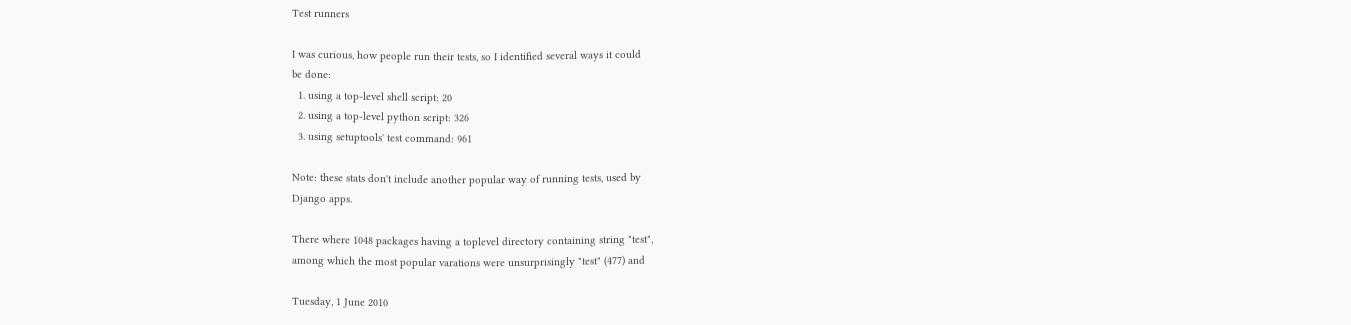Test runners

I was curious, how people run their tests, so I identified several ways it could
be done:
  1. using a top-level shell script: 20
  2. using a top-level python script: 326
  3. using setuptools' test command: 961

Note: these stats don't include another popular way of running tests, used by
Django apps.

There where 1048 packages having a toplevel directory containing string "test",
among which the most popular varations were unsurprisingly "test" (477) and

Tuesday, 1 June 2010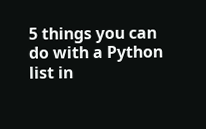5 things you can do with a Python list in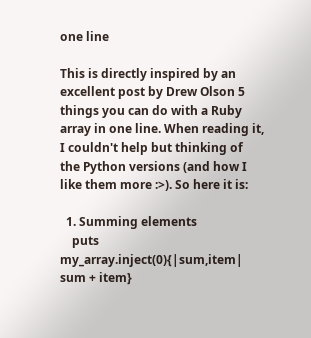one line

This is directly inspired by an excellent post by Drew Olson 5 things you can do with a Ruby array in one line. When reading it, I couldn't help but thinking of the Python versions (and how I like them more :>). So here it is:

  1. Summing elements
    puts my_array.inject(0){|sum,item| sum + item}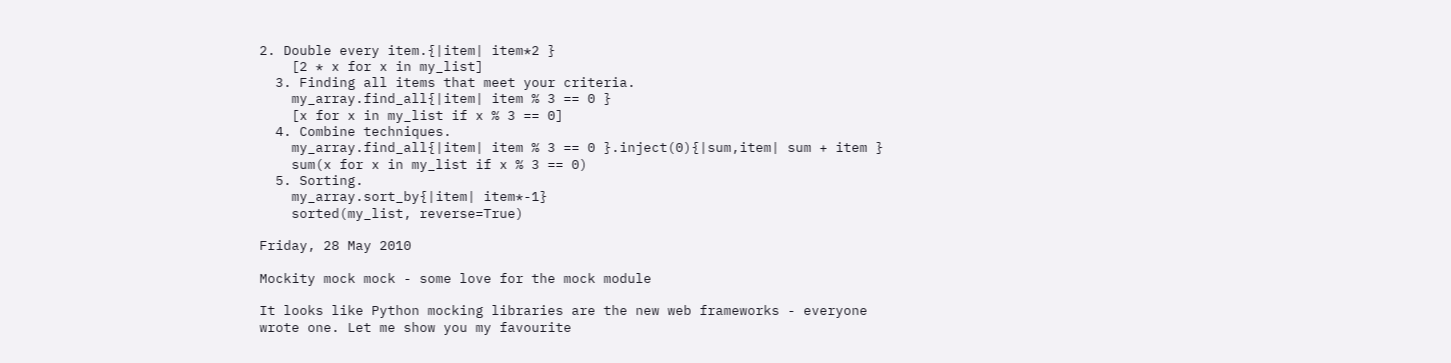2. Double every item.{|item| item*2 }
    [2 * x for x in my_list]
  3. Finding all items that meet your criteria.
    my_array.find_all{|item| item % 3 == 0 }
    [x for x in my_list if x % 3 == 0]
  4. Combine techniques.
    my_array.find_all{|item| item % 3 == 0 }.inject(0){|sum,item| sum + item }
    sum(x for x in my_list if x % 3 == 0)
  5. Sorting.
    my_array.sort_by{|item| item*-1}
    sorted(my_list, reverse=True)

Friday, 28 May 2010

Mockity mock mock - some love for the mock module

It looks like Python mocking libraries are the new web frameworks - everyone wrote one. Let me show you my favourite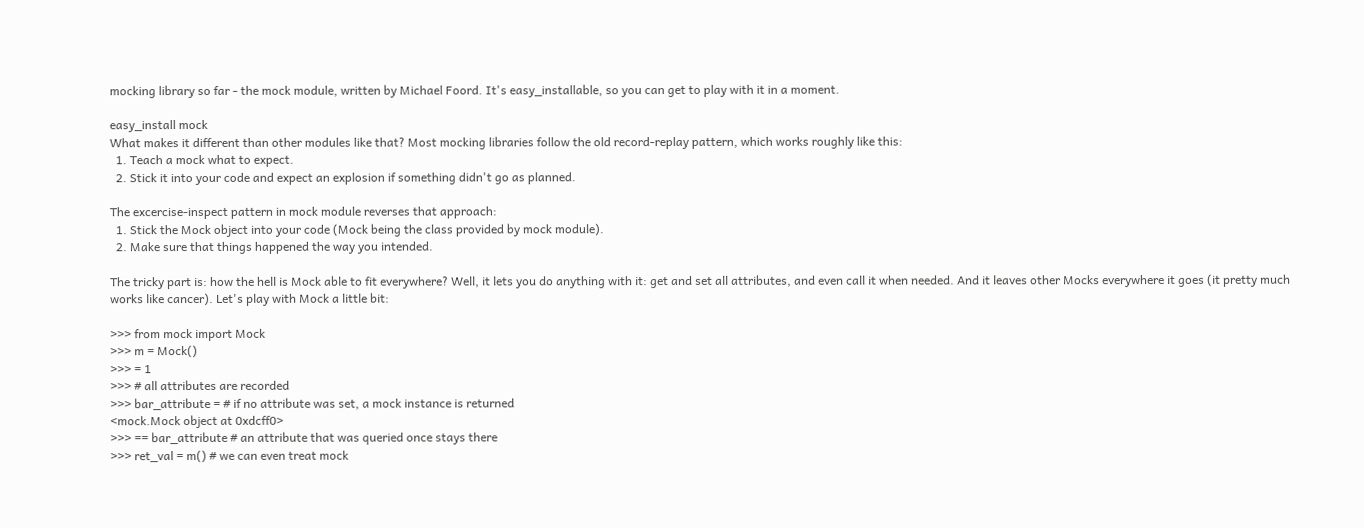mocking library so far - the mock module, written by Michael Foord. It's easy_installable, so you can get to play with it in a moment.

easy_install mock
What makes it different than other modules like that? Most mocking libraries follow the old record-replay pattern, which works roughly like this:
  1. Teach a mock what to expect.
  2. Stick it into your code and expect an explosion if something didn't go as planned.

The excercise-inspect pattern in mock module reverses that approach:
  1. Stick the Mock object into your code (Mock being the class provided by mock module).
  2. Make sure that things happened the way you intended.

The tricky part is: how the hell is Mock able to fit everywhere? Well, it lets you do anything with it: get and set all attributes, and even call it when needed. And it leaves other Mocks everywhere it goes (it pretty much works like cancer). Let's play with Mock a little bit:

>>> from mock import Mock
>>> m = Mock()
>>> = 1
>>> # all attributes are recorded
>>> bar_attribute = # if no attribute was set, a mock instance is returned
<mock.Mock object at 0xdcff0>
>>> == bar_attribute # an attribute that was queried once stays there
>>> ret_val = m() # we can even treat mock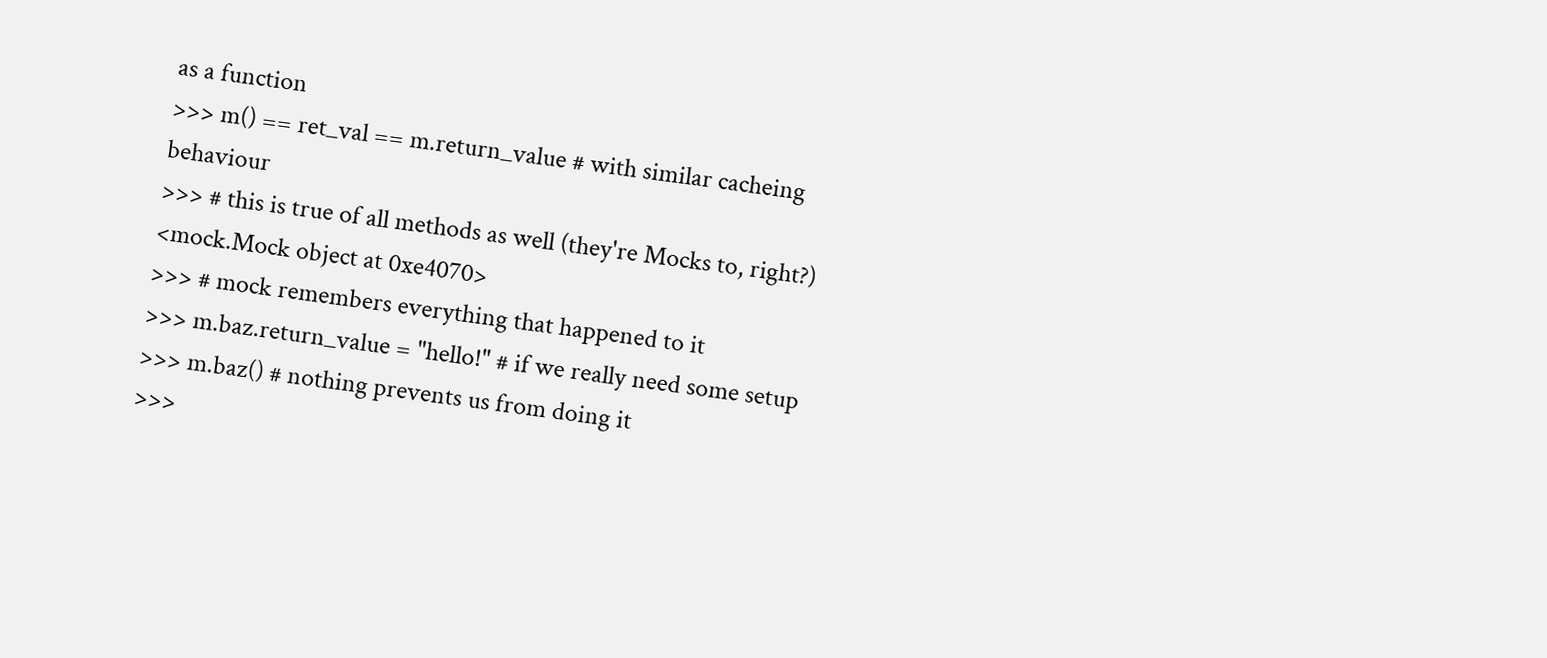as a function
>>> m() == ret_val == m.return_value # with similar cacheing behaviour
>>> # this is true of all methods as well (they're Mocks to, right?)
<mock.Mock object at 0xe4070>
>>> # mock remembers everything that happened to it
>>> m.baz.return_value = "hello!" # if we really need some setup
>>> m.baz() # nothing prevents us from doing it
>>>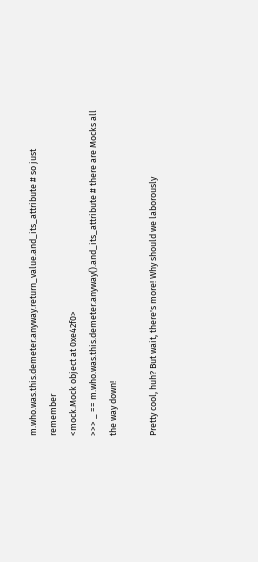m.who.was.this.demeter.anyway.return_value.and_its_attribute # so just remember
<mock.Mock object at 0xe42f0>
>>> _ == m.who.was.this.demeter.anyway().and_its_attribute # there are Mocks all the way down!

Pretty cool, huh? But wait, there's more! Why should we laborously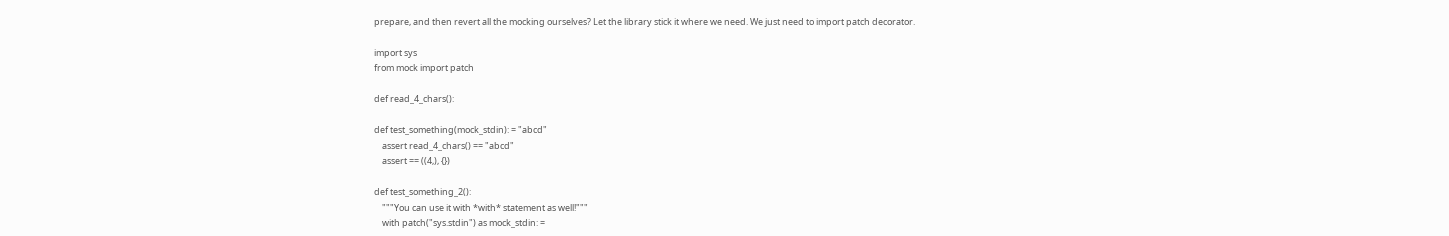prepare, and then revert all the mocking ourselves? Let the library stick it where we need. We just need to import patch decorator.

import sys
from mock import patch

def read_4_chars():

def test_something(mock_stdin): = "abcd"
    assert read_4_chars() == "abcd"
    assert == ((4,), {})

def test_something_2():
    """You can use it with *with* statement as well!"""
    with patch("sys.stdin") as mock_stdin: =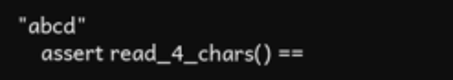"abcd"
    assert read_4_chars() ==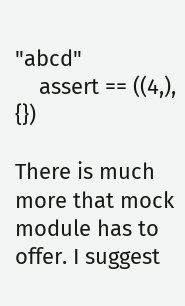"abcd"
    assert == ((4,), {})

There is much more that mock module has to offer. I suggest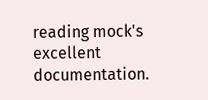reading mock's excellent documentation.